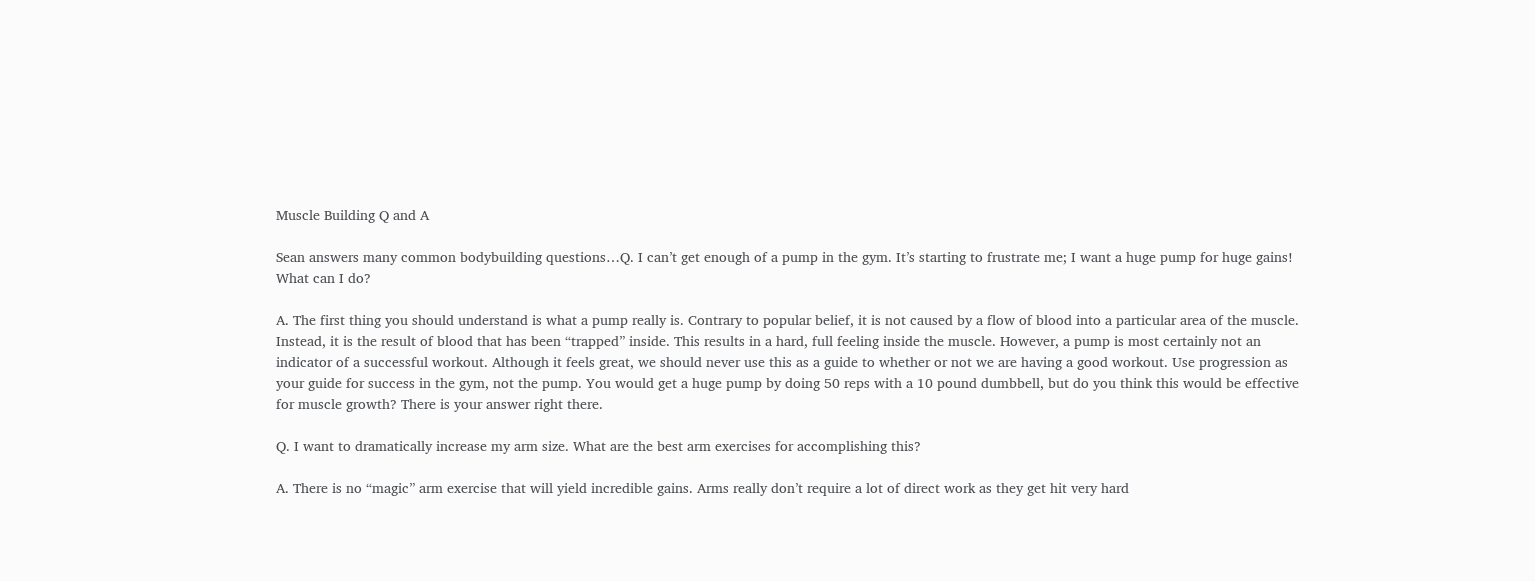Muscle Building Q and A

Sean answers many common bodybuilding questions…Q. I can’t get enough of a pump in the gym. It’s starting to frustrate me; I want a huge pump for huge gains! What can I do?

A. The first thing you should understand is what a pump really is. Contrary to popular belief, it is not caused by a flow of blood into a particular area of the muscle. Instead, it is the result of blood that has been “trapped” inside. This results in a hard, full feeling inside the muscle. However, a pump is most certainly not an indicator of a successful workout. Although it feels great, we should never use this as a guide to whether or not we are having a good workout. Use progression as your guide for success in the gym, not the pump. You would get a huge pump by doing 50 reps with a 10 pound dumbbell, but do you think this would be effective for muscle growth? There is your answer right there.

Q. I want to dramatically increase my arm size. What are the best arm exercises for accomplishing this?

A. There is no “magic” arm exercise that will yield incredible gains. Arms really don’t require a lot of direct work as they get hit very hard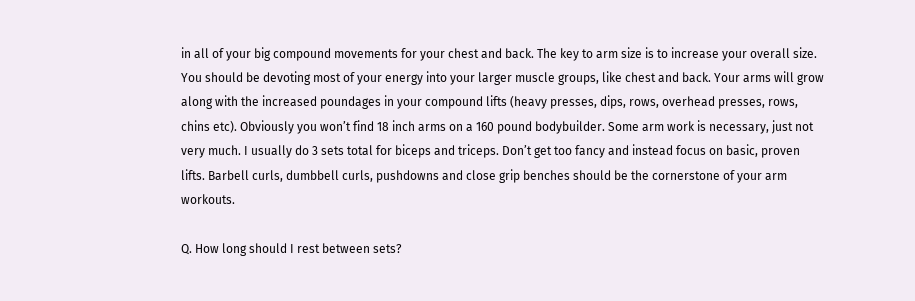in all of your big compound movements for your chest and back. The key to arm size is to increase your overall size. You should be devoting most of your energy into your larger muscle groups, like chest and back. Your arms will grow along with the increased poundages in your compound lifts (heavy presses, dips, rows, overhead presses, rows, chins etc). Obviously you won’t find 18 inch arms on a 160 pound bodybuilder. Some arm work is necessary, just not very much. I usually do 3 sets total for biceps and triceps. Don’t get too fancy and instead focus on basic, proven lifts. Barbell curls, dumbbell curls, pushdowns and close grip benches should be the cornerstone of your arm workouts.

Q. How long should I rest between sets?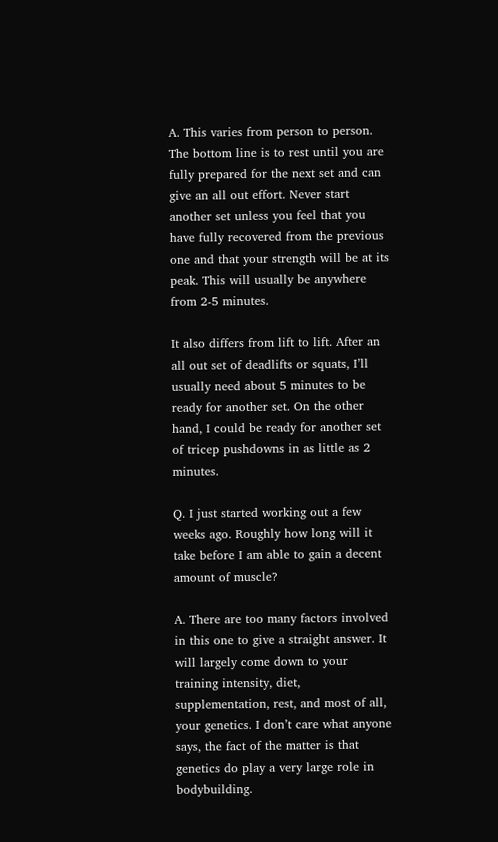A. This varies from person to person. The bottom line is to rest until you are fully prepared for the next set and can give an all out effort. Never start another set unless you feel that you have fully recovered from the previous one and that your strength will be at its peak. This will usually be anywhere from 2-5 minutes.

It also differs from lift to lift. After an all out set of deadlifts or squats, I’ll usually need about 5 minutes to be ready for another set. On the other hand, I could be ready for another set of tricep pushdowns in as little as 2 minutes.

Q. I just started working out a few weeks ago. Roughly how long will it take before I am able to gain a decent amount of muscle?

A. There are too many factors involved in this one to give a straight answer. It will largely come down to your training intensity, diet, supplementation, rest, and most of all, your genetics. I don’t care what anyone says, the fact of the matter is that genetics do play a very large role in bodybuilding.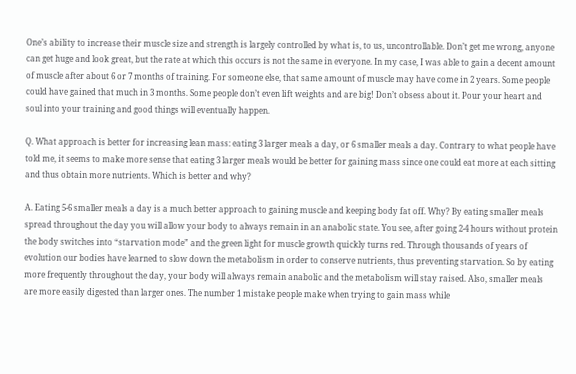One’s ability to increase their muscle size and strength is largely controlled by what is, to us, uncontrollable. Don’t get me wrong, anyone can get huge and look great, but the rate at which this occurs is not the same in everyone. In my case, I was able to gain a decent amount of muscle after about 6 or 7 months of training. For someone else, that same amount of muscle may have come in 2 years. Some people could have gained that much in 3 months. Some people don’t even lift weights and are big! Don’t obsess about it. Pour your heart and soul into your training and good things will eventually happen.

Q. What approach is better for increasing lean mass: eating 3 larger meals a day, or 6 smaller meals a day. Contrary to what people have told me, it seems to make more sense that eating 3 larger meals would be better for gaining mass since one could eat more at each sitting and thus obtain more nutrients. Which is better and why?

A. Eating 5-6 smaller meals a day is a much better approach to gaining muscle and keeping body fat off. Why? By eating smaller meals spread throughout the day you will allow your body to always remain in an anabolic state. You see, after going 2-4 hours without protein the body switches into “starvation mode” and the green light for muscle growth quickly turns red. Through thousands of years of evolution our bodies have learned to slow down the metabolism in order to conserve nutrients, thus preventing starvation. So by eating more frequently throughout the day, your body will always remain anabolic and the metabolism will stay raised. Also, smaller meals are more easily digested than larger ones. The number 1 mistake people make when trying to gain mass while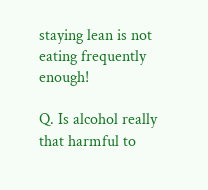staying lean is not eating frequently enough!

Q. Is alcohol really that harmful to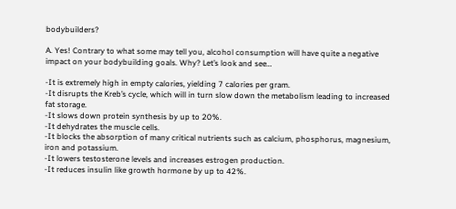bodybuilders?

A. Yes! Contrary to what some may tell you, alcohol consumption will have quite a negative impact on your bodybuilding goals. Why? Let’s look and see…

-It is extremely high in empty calories, yielding 7 calories per gram.
-It disrupts the Kreb’s cycle, which will in turn slow down the metabolism leading to increased fat storage.
-It slows down protein synthesis by up to 20%.
-It dehydrates the muscle cells.
-It blocks the absorption of many critical nutrients such as calcium, phosphorus, magnesium, iron and potassium.
-It lowers testosterone levels and increases estrogen production.
-It reduces insulin like growth hormone by up to 42%.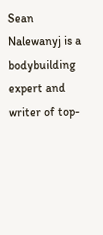Sean Nalewanyj is a bodybuilding expert and writer of top-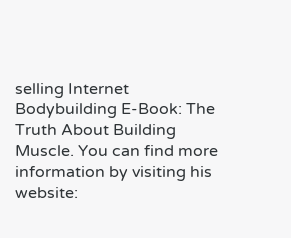selling Internet Bodybuilding E-Book: The Truth About Building Muscle. You can find more information by visiting his website: